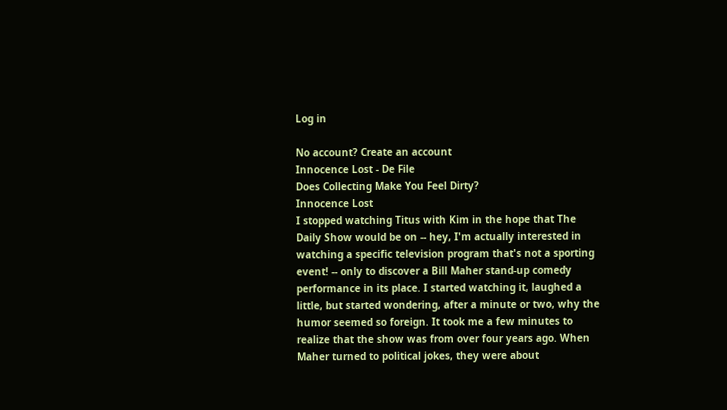Log in

No account? Create an account
Innocence Lost - De File
Does Collecting Make You Feel Dirty?
Innocence Lost
I stopped watching Titus with Kim in the hope that The Daily Show would be on -- hey, I'm actually interested in watching a specific television program that's not a sporting event! -- only to discover a Bill Maher stand-up comedy performance in its place. I started watching it, laughed a little, but started wondering, after a minute or two, why the humor seemed so foreign. It took me a few minutes to realize that the show was from over four years ago. When Maher turned to political jokes, they were about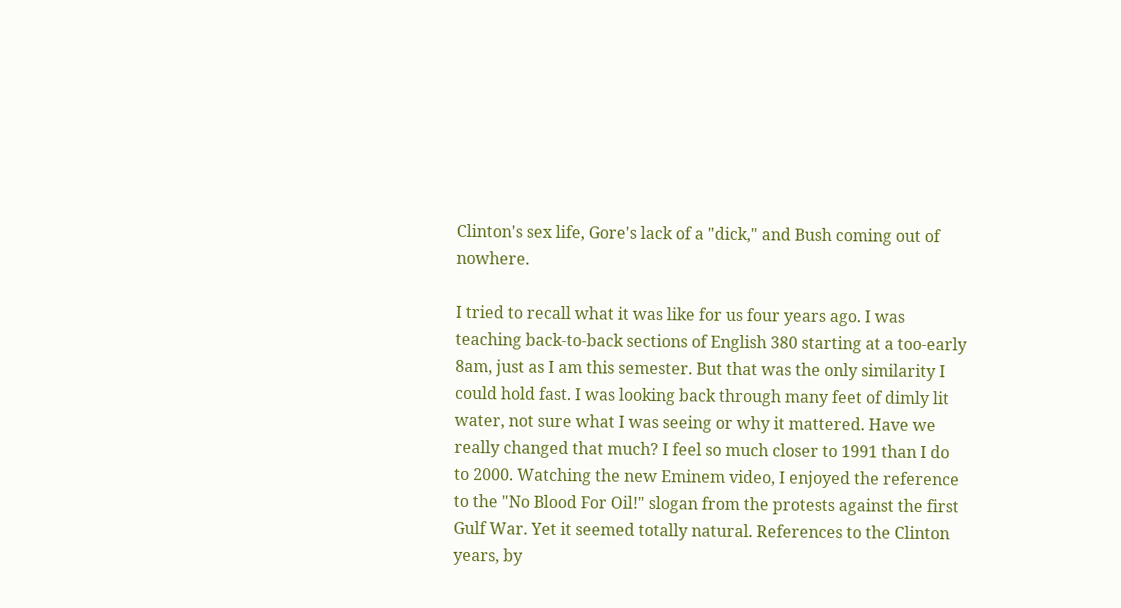Clinton's sex life, Gore's lack of a "dick," and Bush coming out of nowhere.

I tried to recall what it was like for us four years ago. I was teaching back-to-back sections of English 380 starting at a too-early 8am, just as I am this semester. But that was the only similarity I could hold fast. I was looking back through many feet of dimly lit water, not sure what I was seeing or why it mattered. Have we really changed that much? I feel so much closer to 1991 than I do to 2000. Watching the new Eminem video, I enjoyed the reference to the "No Blood For Oil!" slogan from the protests against the first Gulf War. Yet it seemed totally natural. References to the Clinton years, by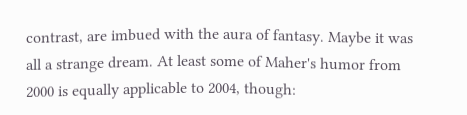contrast, are imbued with the aura of fantasy. Maybe it was all a strange dream. At least some of Maher's humor from 2000 is equally applicable to 2004, though: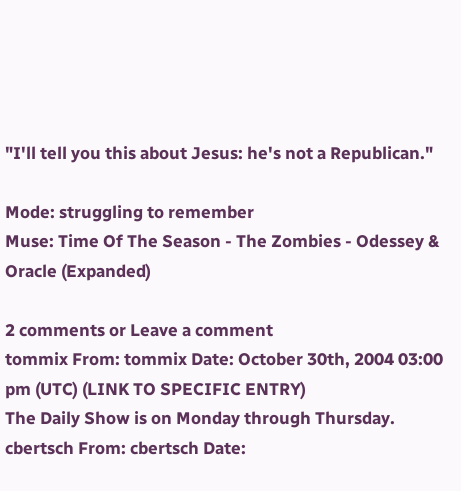"I'll tell you this about Jesus: he's not a Republican."

Mode: struggling to remember
Muse: Time Of The Season - The Zombies - Odessey & Oracle (Expanded)

2 comments or Leave a comment
tommix From: tommix Date: October 30th, 2004 03:00 pm (UTC) (LINK TO SPECIFIC ENTRY)
The Daily Show is on Monday through Thursday.
cbertsch From: cbertsch Date: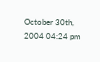October 30th, 2004 04:24 pm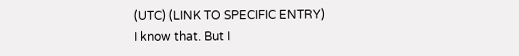(UTC) (LINK TO SPECIFIC ENTRY)
I know that. But I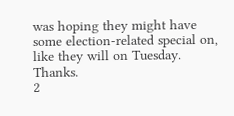was hoping they might have some election-related special on, like they will on Tuesday. Thanks.
2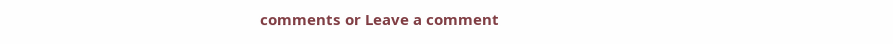comments or Leave a comment